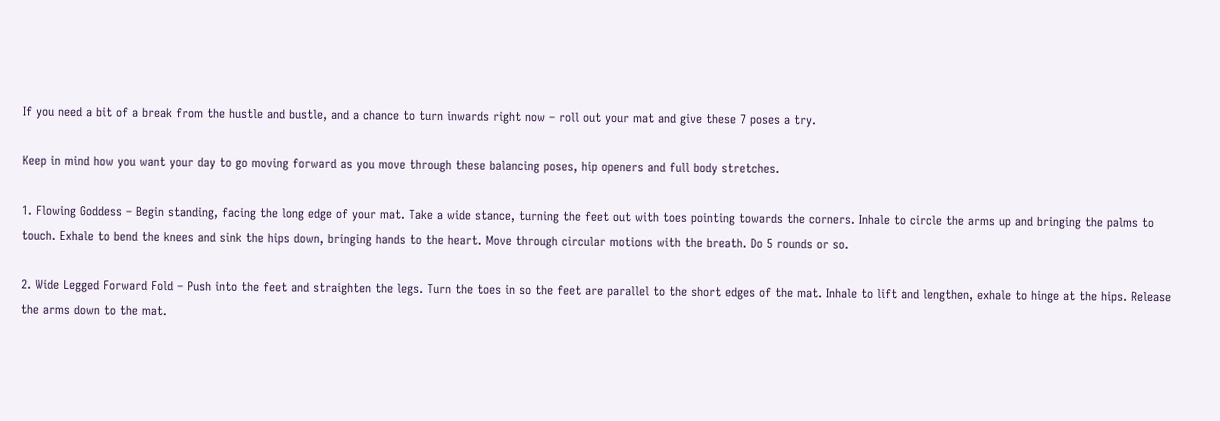If you need a bit of a break from the hustle and bustle, and a chance to turn inwards right now – roll out your mat and give these 7 poses a try.

Keep in mind how you want your day to go moving forward as you move through these balancing poses, hip openers and full body stretches.

1. Flowing Goddess – Begin standing, facing the long edge of your mat. Take a wide stance, turning the feet out with toes pointing towards the corners. Inhale to circle the arms up and bringing the palms to touch. Exhale to bend the knees and sink the hips down, bringing hands to the heart. Move through circular motions with the breath. Do 5 rounds or so.

2. Wide Legged Forward Fold – Push into the feet and straighten the legs. Turn the toes in so the feet are parallel to the short edges of the mat. Inhale to lift and lengthen, exhale to hinge at the hips. Release the arms down to the mat.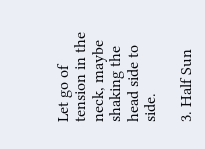Let go of tension in the neck, maybe shaking the head side to side.

3. Half Sun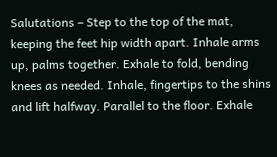Salutations – Step to the top of the mat, keeping the feet hip width apart. Inhale arms up, palms together. Exhale to fold, bending knees as needed. Inhale, fingertips to the shins and lift halfway. Parallel to the floor. Exhale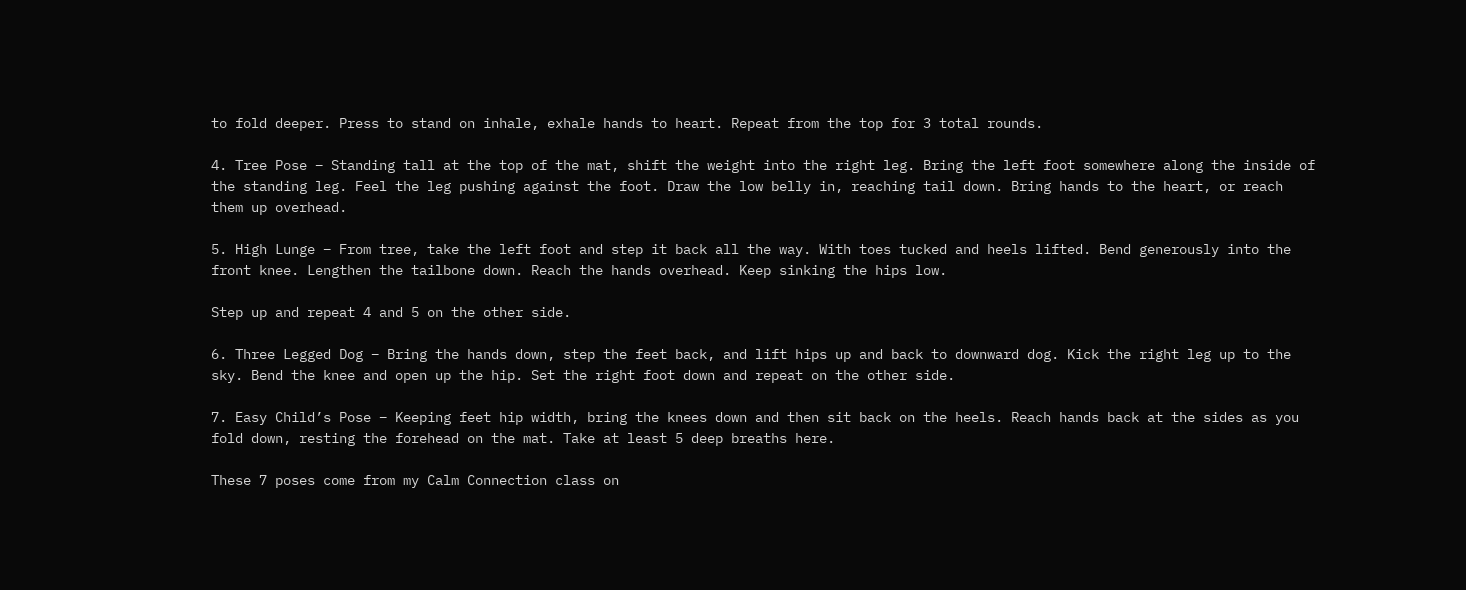to fold deeper. Press to stand on inhale, exhale hands to heart. Repeat from the top for 3 total rounds.

4. Tree Pose – Standing tall at the top of the mat, shift the weight into the right leg. Bring the left foot somewhere along the inside of the standing leg. Feel the leg pushing against the foot. Draw the low belly in, reaching tail down. Bring hands to the heart, or reach them up overhead.

5. High Lunge – From tree, take the left foot and step it back all the way. With toes tucked and heels lifted. Bend generously into the front knee. Lengthen the tailbone down. Reach the hands overhead. Keep sinking the hips low.

Step up and repeat 4 and 5 on the other side.

6. Three Legged Dog – Bring the hands down, step the feet back, and lift hips up and back to downward dog. Kick the right leg up to the sky. Bend the knee and open up the hip. Set the right foot down and repeat on the other side.

7. Easy Child’s Pose – Keeping feet hip width, bring the knees down and then sit back on the heels. Reach hands back at the sides as you fold down, resting the forehead on the mat. Take at least 5 deep breaths here.

These 7 poses come from my Calm Connection class on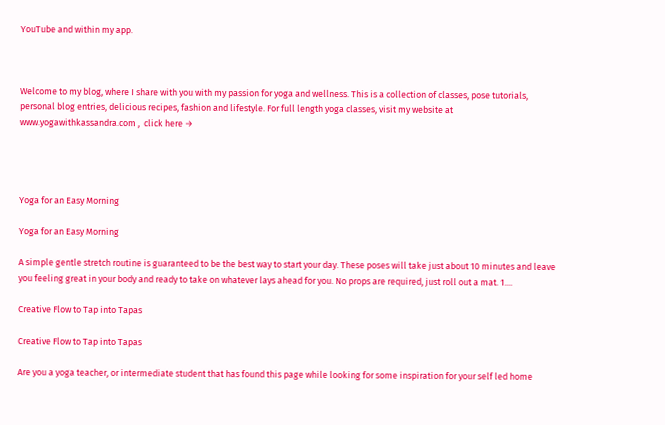YouTube and within my app.



Welcome to my blog, where I share with you with my passion for yoga and wellness. This is a collection of classes, pose tutorials, personal blog entries, delicious recipes, fashion and lifestyle. For full length yoga classes, visit my website at www.yogawithkassandra.com ,  click here →




Yoga for an Easy Morning

Yoga for an Easy Morning

A simple gentle stretch routine is guaranteed to be the best way to start your day. These poses will take just about 10 minutes and leave you feeling great in your body and ready to take on whatever lays ahead for you. No props are required, just roll out a mat. 1....

Creative Flow to Tap into Tapas

Creative Flow to Tap into Tapas

Are you a yoga teacher, or intermediate student that has found this page while looking for some inspiration for your self led home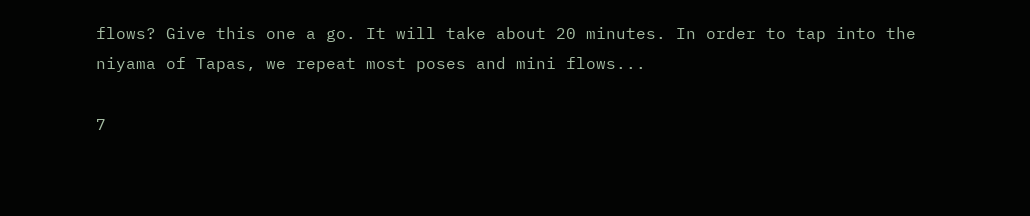flows? Give this one a go. It will take about 20 minutes. In order to tap into the niyama of Tapas, we repeat most poses and mini flows...

7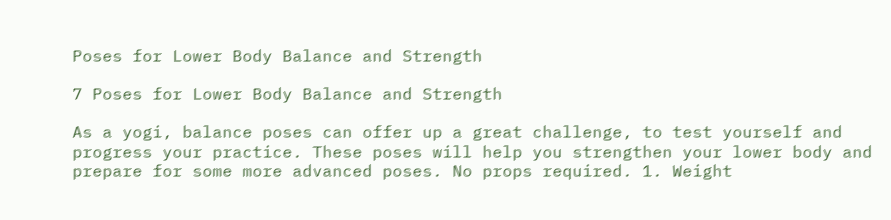Poses for Lower Body Balance and Strength

7 Poses for Lower Body Balance and Strength

As a yogi, balance poses can offer up a great challenge, to test yourself and progress your practice. These poses will help you strengthen your lower body and prepare for some more advanced poses. No props required. 1. Weight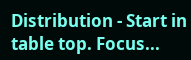Distribution - Start in table top. Focus...